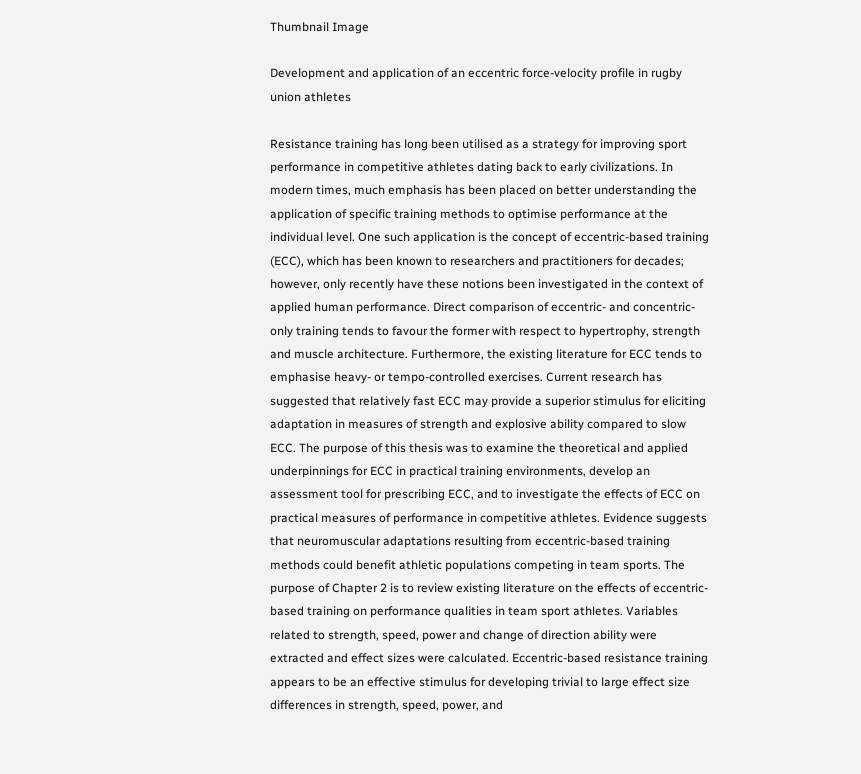Thumbnail Image

Development and application of an eccentric force-velocity profile in rugby union athletes

Resistance training has long been utilised as a strategy for improving sport performance in competitive athletes dating back to early civilizations. In modern times, much emphasis has been placed on better understanding the application of specific training methods to optimise performance at the individual level. One such application is the concept of eccentric-based training (ECC), which has been known to researchers and practitioners for decades; however, only recently have these notions been investigated in the context of applied human performance. Direct comparison of eccentric- and concentric-only training tends to favour the former with respect to hypertrophy, strength and muscle architecture. Furthermore, the existing literature for ECC tends to emphasise heavy- or tempo-controlled exercises. Current research has suggested that relatively fast ECC may provide a superior stimulus for eliciting adaptation in measures of strength and explosive ability compared to slow ECC. The purpose of this thesis was to examine the theoretical and applied underpinnings for ECC in practical training environments, develop an assessment tool for prescribing ECC, and to investigate the effects of ECC on practical measures of performance in competitive athletes. Evidence suggests that neuromuscular adaptations resulting from eccentric-based training methods could benefit athletic populations competing in team sports. The purpose of Chapter 2 is to review existing literature on the effects of eccentric-based training on performance qualities in team sport athletes. Variables related to strength, speed, power and change of direction ability were extracted and effect sizes were calculated. Eccentric-based resistance training appears to be an effective stimulus for developing trivial to large effect size differences in strength, speed, power, and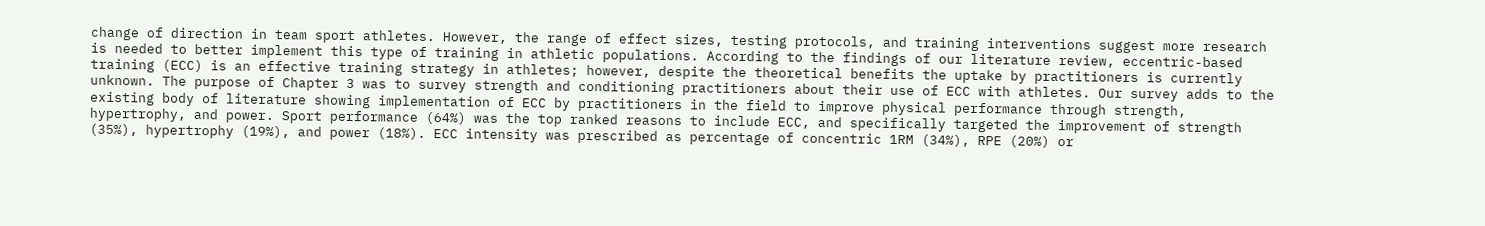change of direction in team sport athletes. However, the range of effect sizes, testing protocols, and training interventions suggest more research is needed to better implement this type of training in athletic populations. According to the findings of our literature review, eccentric-based training (ECC) is an effective training strategy in athletes; however, despite the theoretical benefits the uptake by practitioners is currently unknown. The purpose of Chapter 3 was to survey strength and conditioning practitioners about their use of ECC with athletes. Our survey adds to the existing body of literature showing implementation of ECC by practitioners in the field to improve physical performance through strength, hypertrophy, and power. Sport performance (64%) was the top ranked reasons to include ECC, and specifically targeted the improvement of strength (35%), hypertrophy (19%), and power (18%). ECC intensity was prescribed as percentage of concentric 1RM (34%), RPE (20%) or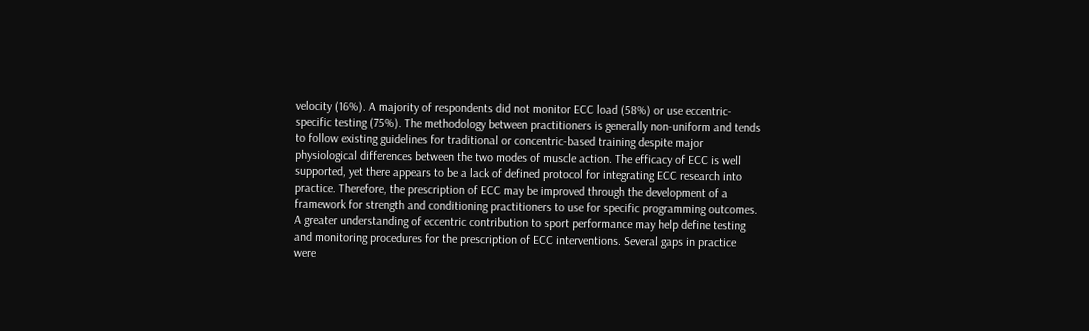velocity (16%). A majority of respondents did not monitor ECC load (58%) or use eccentric-specific testing (75%). The methodology between practitioners is generally non-uniform and tends to follow existing guidelines for traditional or concentric-based training despite major physiological differences between the two modes of muscle action. The efficacy of ECC is well supported, yet there appears to be a lack of defined protocol for integrating ECC research into practice. Therefore, the prescription of ECC may be improved through the development of a framework for strength and conditioning practitioners to use for specific programming outcomes. A greater understanding of eccentric contribution to sport performance may help define testing and monitoring procedures for the prescription of ECC interventions. Several gaps in practice were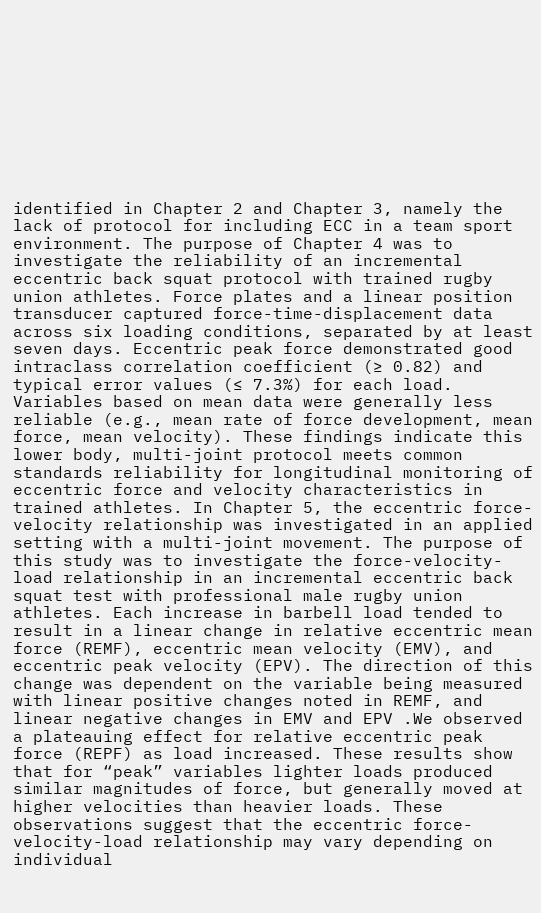identified in Chapter 2 and Chapter 3, namely the lack of protocol for including ECC in a team sport environment. The purpose of Chapter 4 was to investigate the reliability of an incremental eccentric back squat protocol with trained rugby union athletes. Force plates and a linear position transducer captured force-time-displacement data across six loading conditions, separated by at least seven days. Eccentric peak force demonstrated good intraclass correlation coefficient (≥ 0.82) and typical error values (≤ 7.3%) for each load. Variables based on mean data were generally less reliable (e.g., mean rate of force development, mean force, mean velocity). These findings indicate this lower body, multi-joint protocol meets common standards reliability for longitudinal monitoring of eccentric force and velocity characteristics in trained athletes. In Chapter 5, the eccentric force-velocity relationship was investigated in an applied setting with a multi-joint movement. The purpose of this study was to investigate the force-velocity-load relationship in an incremental eccentric back squat test with professional male rugby union athletes. Each increase in barbell load tended to result in a linear change in relative eccentric mean force (REMF), eccentric mean velocity (EMV), and eccentric peak velocity (EPV). The direction of this change was dependent on the variable being measured with linear positive changes noted in REMF, and linear negative changes in EMV and EPV .We observed a plateauing effect for relative eccentric peak force (REPF) as load increased. These results show that for “peak” variables lighter loads produced similar magnitudes of force, but generally moved at higher velocities than heavier loads. These observations suggest that the eccentric force-velocity-load relationship may vary depending on individual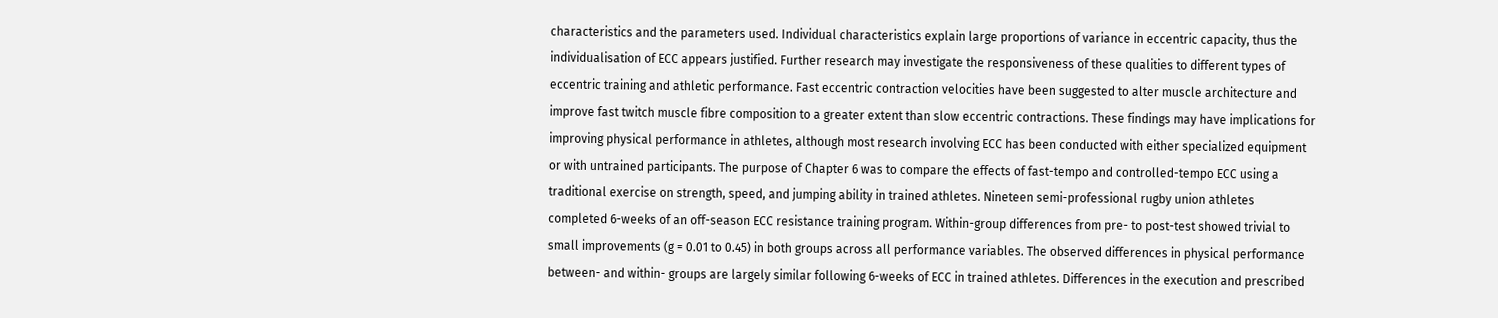characteristics and the parameters used. Individual characteristics explain large proportions of variance in eccentric capacity, thus the individualisation of ECC appears justified. Further research may investigate the responsiveness of these qualities to different types of eccentric training and athletic performance. Fast eccentric contraction velocities have been suggested to alter muscle architecture and improve fast twitch muscle fibre composition to a greater extent than slow eccentric contractions. These findings may have implications for improving physical performance in athletes, although most research involving ECC has been conducted with either specialized equipment or with untrained participants. The purpose of Chapter 6 was to compare the effects of fast-tempo and controlled-tempo ECC using a traditional exercise on strength, speed, and jumping ability in trained athletes. Nineteen semi-professional rugby union athletes completed 6-weeks of an off-season ECC resistance training program. Within-group differences from pre- to post-test showed trivial to small improvements (g = 0.01 to 0.45) in both groups across all performance variables. The observed differences in physical performance between- and within- groups are largely similar following 6-weeks of ECC in trained athletes. Differences in the execution and prescribed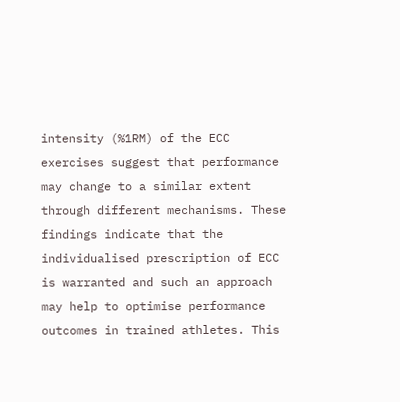intensity (%1RM) of the ECC exercises suggest that performance may change to a similar extent through different mechanisms. These findings indicate that the individualised prescription of ECC is warranted and such an approach may help to optimise performance outcomes in trained athletes. This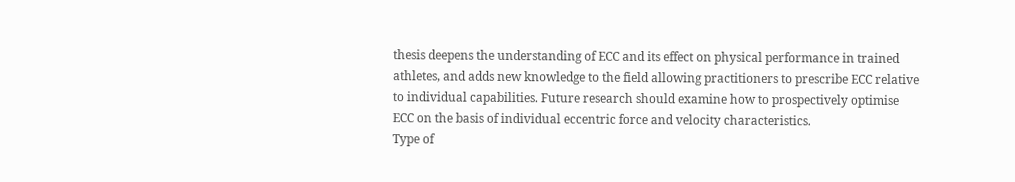thesis deepens the understanding of ECC and its effect on physical performance in trained athletes, and adds new knowledge to the field allowing practitioners to prescribe ECC relative to individual capabilities. Future research should examine how to prospectively optimise ECC on the basis of individual eccentric force and velocity characteristics.
Type of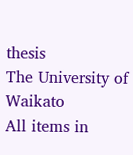thesis
The University of Waikato
All items in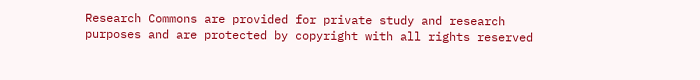Research Commons are provided for private study and research purposes and are protected by copyright with all rights reserved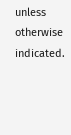unless otherwise indicated.